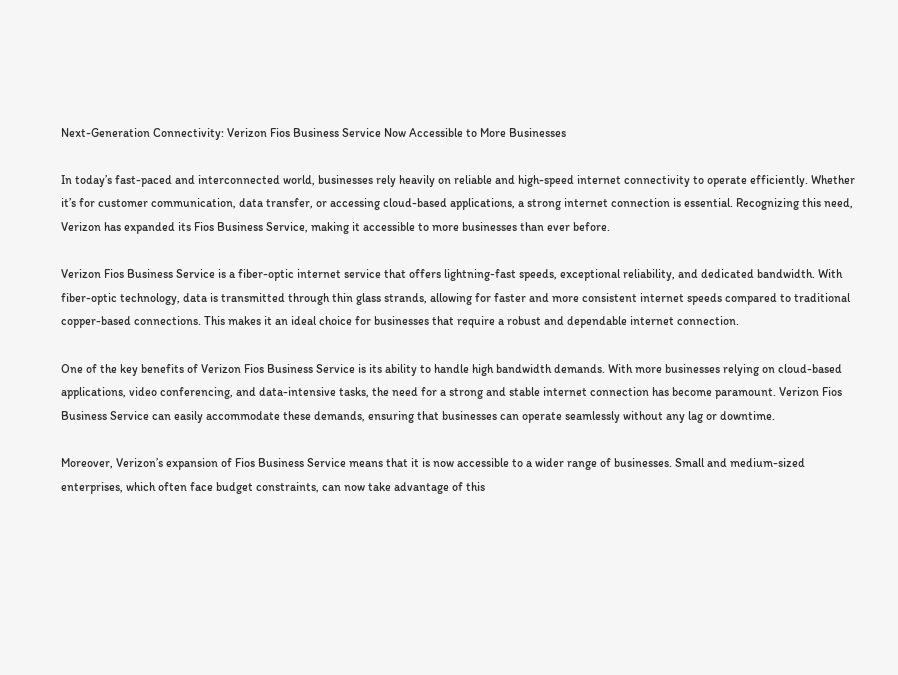Next-Generation Connectivity: Verizon Fios Business Service Now Accessible to More Businesses

In today’s fast-paced and interconnected world, businesses rely heavily on reliable and high-speed internet connectivity to operate efficiently. Whether it’s for customer communication, data transfer, or accessing cloud-based applications, a strong internet connection is essential. Recognizing this need, Verizon has expanded its Fios Business Service, making it accessible to more businesses than ever before.

Verizon Fios Business Service is a fiber-optic internet service that offers lightning-fast speeds, exceptional reliability, and dedicated bandwidth. With fiber-optic technology, data is transmitted through thin glass strands, allowing for faster and more consistent internet speeds compared to traditional copper-based connections. This makes it an ideal choice for businesses that require a robust and dependable internet connection.

One of the key benefits of Verizon Fios Business Service is its ability to handle high bandwidth demands. With more businesses relying on cloud-based applications, video conferencing, and data-intensive tasks, the need for a strong and stable internet connection has become paramount. Verizon Fios Business Service can easily accommodate these demands, ensuring that businesses can operate seamlessly without any lag or downtime.

Moreover, Verizon’s expansion of Fios Business Service means that it is now accessible to a wider range of businesses. Small and medium-sized enterprises, which often face budget constraints, can now take advantage of this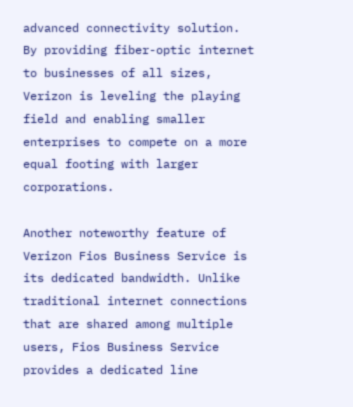advanced connectivity solution. By providing fiber-optic internet to businesses of all sizes, Verizon is leveling the playing field and enabling smaller enterprises to compete on a more equal footing with larger corporations.

Another noteworthy feature of Verizon Fios Business Service is its dedicated bandwidth. Unlike traditional internet connections that are shared among multiple users, Fios Business Service provides a dedicated line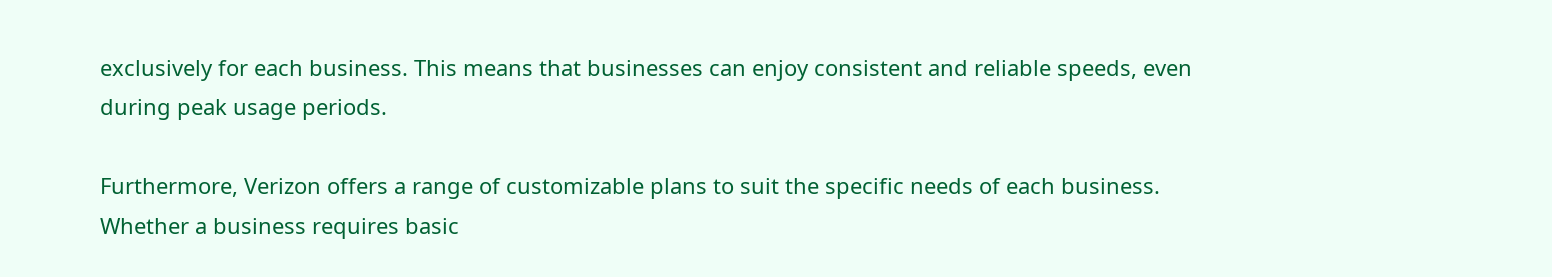exclusively for each business. This means that businesses can enjoy consistent and reliable speeds, even during peak usage periods.

Furthermore, Verizon offers a range of customizable plans to suit the specific needs of each business. Whether a business requires basic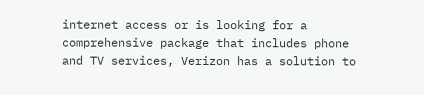internet access or is looking for a comprehensive package that includes phone and TV services, Verizon has a solution to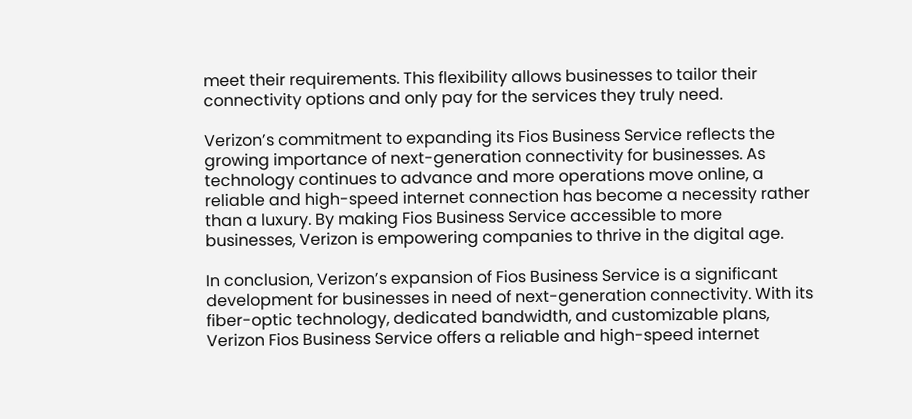meet their requirements. This flexibility allows businesses to tailor their connectivity options and only pay for the services they truly need.

Verizon’s commitment to expanding its Fios Business Service reflects the growing importance of next-generation connectivity for businesses. As technology continues to advance and more operations move online, a reliable and high-speed internet connection has become a necessity rather than a luxury. By making Fios Business Service accessible to more businesses, Verizon is empowering companies to thrive in the digital age.

In conclusion, Verizon’s expansion of Fios Business Service is a significant development for businesses in need of next-generation connectivity. With its fiber-optic technology, dedicated bandwidth, and customizable plans, Verizon Fios Business Service offers a reliable and high-speed internet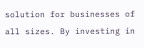solution for businesses of all sizes. By investing in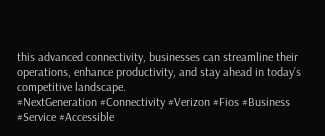this advanced connectivity, businesses can streamline their operations, enhance productivity, and stay ahead in today’s competitive landscape.
#NextGeneration #Connectivity #Verizon #Fios #Business #Service #Accessible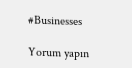#Businesses

Yorum yapın